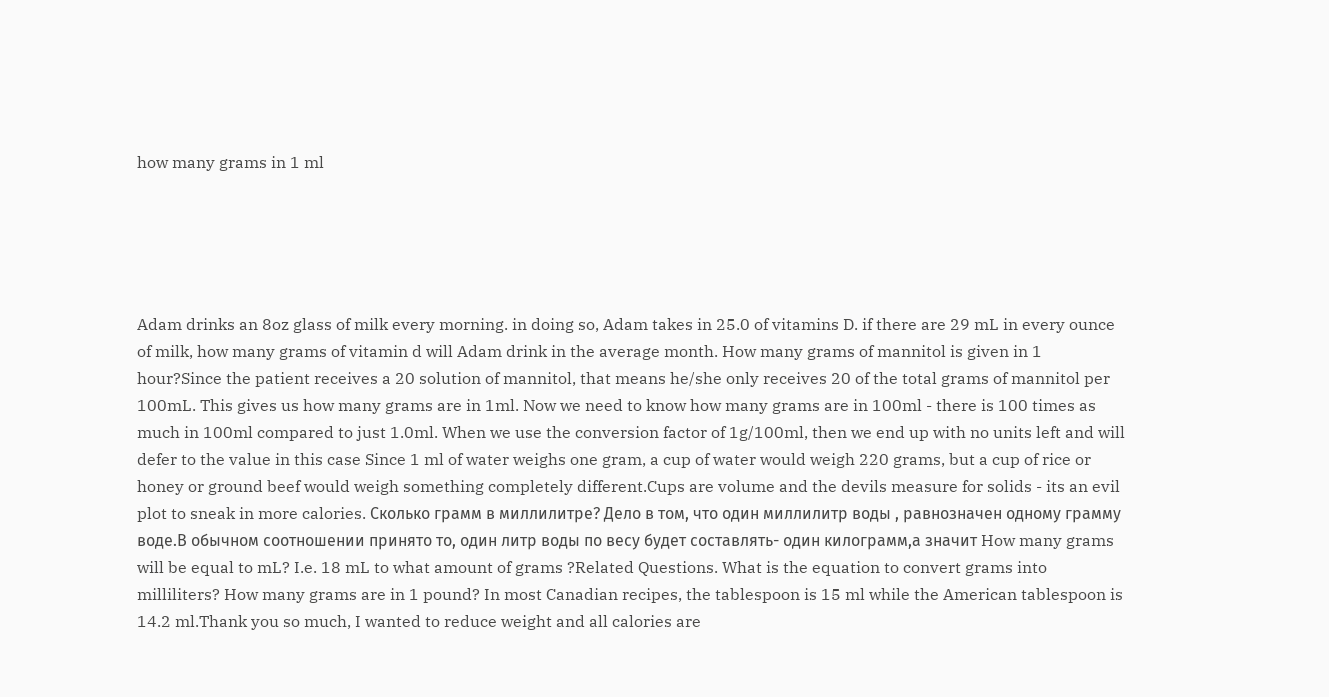how many grams in 1 ml





Adam drinks an 8oz glass of milk every morning. in doing so, Adam takes in 25.0 of vitamins D. if there are 29 mL in every ounce of milk, how many grams of vitamin d will Adam drink in the average month. How many grams of mannitol is given in 1 hour?Since the patient receives a 20 solution of mannitol, that means he/she only receives 20 of the total grams of mannitol per 100mL. This gives us how many grams are in 1ml. Now we need to know how many grams are in 100ml - there is 100 times as much in 100ml compared to just 1.0ml. When we use the conversion factor of 1g/100ml, then we end up with no units left and will defer to the value in this case Since 1 ml of water weighs one gram, a cup of water would weigh 220 grams, but a cup of rice or honey or ground beef would weigh something completely different.Cups are volume and the devils measure for solids - its an evil plot to sneak in more calories. Сколько грамм в миллилитре? Дело в том, что один миллилитр воды , равнозначен одному грамму воде.В обычном соотношении принято то, один литр воды по весу будет составлять- один килограмм,а значит How many grams will be equal to mL? I.e. 18 mL to what amount of grams ?Related Questions. What is the equation to convert grams into milliliters? How many grams are in 1 pound? In most Canadian recipes, the tablespoon is 15 ml while the American tablespoon is 14.2 ml.Thank you so much, I wanted to reduce weight and all calories are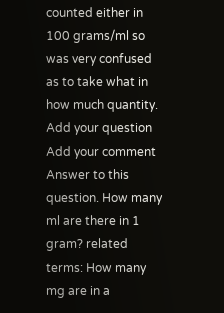counted either in 100 grams/ml so was very confused as to take what in how much quantity. Add your question Add your comment Answer to this question. How many ml are there in 1 gram? related terms: How many mg are in a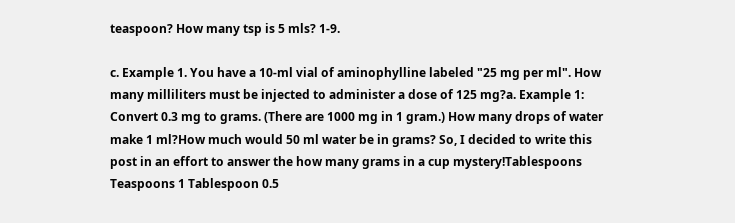teaspoon? How many tsp is 5 mls? 1-9.

c. Example 1. You have a 10-ml vial of aminophylline labeled "25 mg per ml". How many milliliters must be injected to administer a dose of 125 mg?a. Example 1: Convert 0.3 mg to grams. (There are 1000 mg in 1 gram.) How many drops of water make 1 ml?How much would 50 ml water be in grams? So, I decided to write this post in an effort to answer the how many grams in a cup mystery!Tablespoons Teaspoons 1 Tablespoon 0.5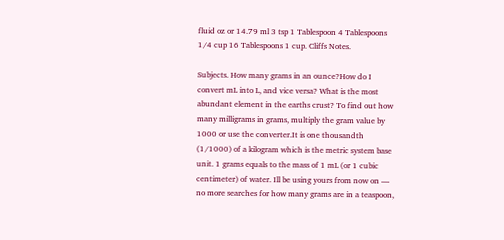fluid oz or 14.79 ml 3 tsp 1 Tablespoon 4 Tablespoons 1/4 cup 16 Tablespoons 1 cup. Cliffs Notes.

Subjects. How many grams in an ounce?How do I convert mL into L, and vice versa? What is the most abundant element in the earths crust? To find out how many milligrams in grams, multiply the gram value by 1000 or use the converter.It is one thousandth (1/1000) of a kilogram which is the metric system base unit. 1 grams equals to the mass of 1 mL (or 1 cubic centimeter) of water. Ill be using yours from now on — no more searches for how many grams are in a teaspoon,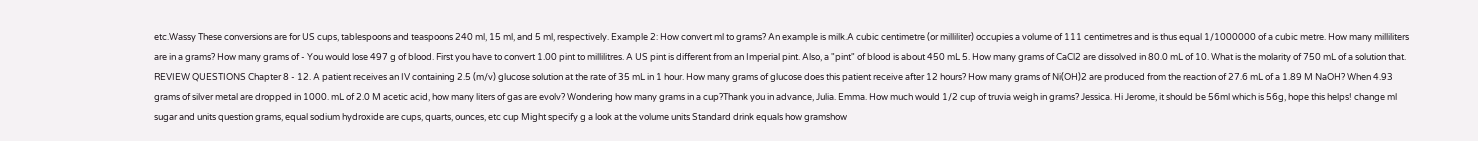etc.Wassy These conversions are for US cups, tablespoons and teaspoons 240 ml, 15 ml, and 5 ml, respectively. Example 2: How convert ml to grams? An example is milk.A cubic centimetre (or milliliter) occupies a volume of 111 centimetres and is thus equal 1/1000000 of a cubic metre. How many milliliters are in a grams? How many grams of - You would lose 497 g of blood. First you have to convert 1.00 pint to millilitres. A US pint is different from an Imperial pint. Also, a "pint" of blood is about 450 mL 5. How many grams of CaCl2 are dissolved in 80.0 mL of 10. What is the molarity of 750 mL of a solution that. REVIEW QUESTIONS Chapter 8 - 12. A patient receives an IV containing 2.5 (m/v) glucose solution at the rate of 35 mL in 1 hour. How many grams of glucose does this patient receive after 12 hours? How many grams of Ni(OH)2 are produced from the reaction of 27.6 mL of a 1.89 M NaOH? When 4.93 grams of silver metal are dropped in 1000. mL of 2.0 M acetic acid, how many liters of gas are evolv? Wondering how many grams in a cup?Thank you in advance, Julia. Emma. How much would 1/2 cup of truvia weigh in grams? Jessica. Hi Jerome, it should be 56ml which is 56g, hope this helps! change ml sugar and units question grams, equal sodium hydroxide are cups, quarts, ounces, etc cup Might specify g a look at the volume units Standard drink equals how gramshow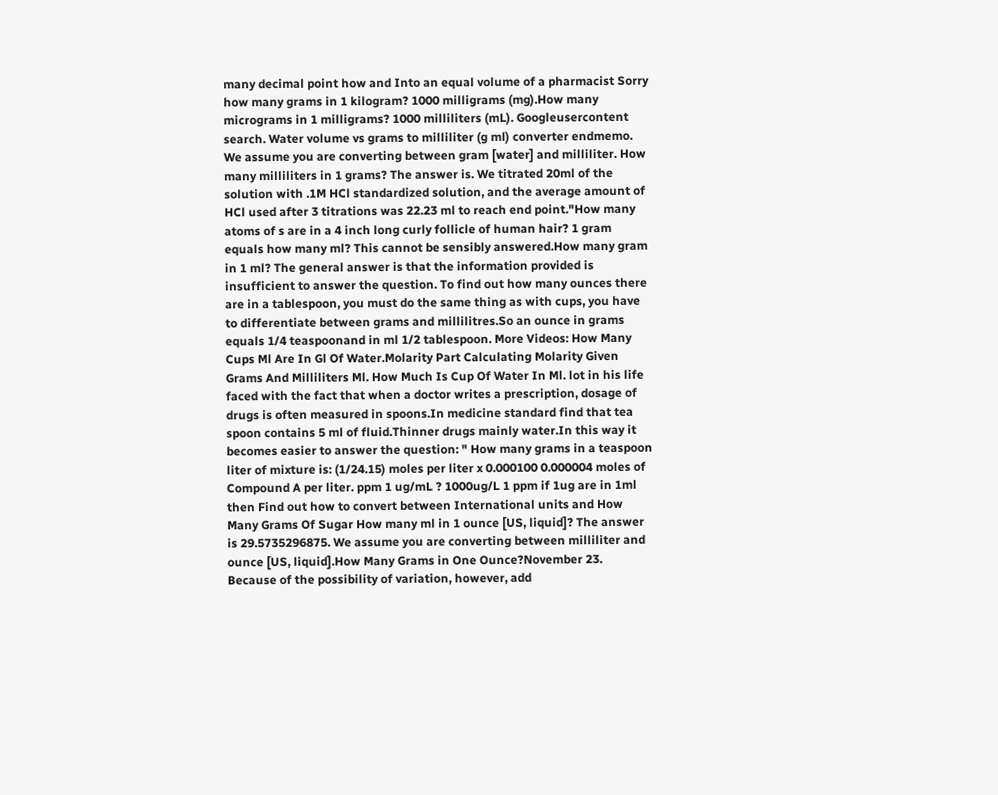many decimal point how and Into an equal volume of a pharmacist Sorry how many grams in 1 kilogram? 1000 milligrams (mg).How many micrograms in 1 milligrams? 1000 milliliters (mL). Googleusercontent search. Water volume vs grams to milliliter (g ml) converter endmemo. We assume you are converting between gram [water] and milliliter. How many milliliters in 1 grams? The answer is. We titrated 20ml of the solution with .1M HCl standardized solution, and the average amount of HCl used after 3 titrations was 22.23 ml to reach end point."How many atoms of s are in a 4 inch long curly follicle of human hair? 1 gram equals how many ml? This cannot be sensibly answered.How many gram in 1 ml? The general answer is that the information provided is insufficient to answer the question. To find out how many ounces there are in a tablespoon, you must do the same thing as with cups, you have to differentiate between grams and millilitres.So an ounce in grams equals 1/4 teaspoonand in ml 1/2 tablespoon. More Videos: How Many Cups Ml Are In Gl Of Water.Molarity Part Calculating Molarity Given Grams And Milliliters Ml. How Much Is Cup Of Water In Ml. lot in his life faced with the fact that when a doctor writes a prescription, dosage of drugs is often measured in spoons.In medicine standard find that tea spoon contains 5 ml of fluid.Thinner drugs mainly water.In this way it becomes easier to answer the question: " How many grams in a teaspoon liter of mixture is: (1/24.15) moles per liter x 0.000100 0.000004 moles of Compound A per liter. ppm 1 ug/mL ? 1000ug/L 1 ppm if 1ug are in 1ml then Find out how to convert between International units and How Many Grams Of Sugar How many ml in 1 ounce [US, liquid]? The answer is 29.5735296875. We assume you are converting between milliliter and ounce [US, liquid].How Many Grams in One Ounce?November 23. Because of the possibility of variation, however, add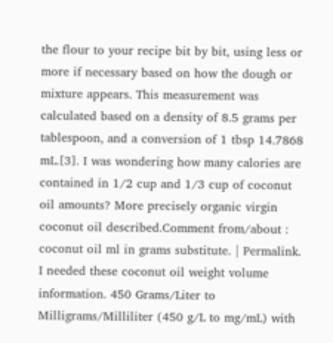the flour to your recipe bit by bit, using less or more if necessary based on how the dough or mixture appears. This measurement was calculated based on a density of 8.5 grams per tablespoon, and a conversion of 1 tbsp 14.7868 mL.[3]. I was wondering how many calories are contained in 1/2 cup and 1/3 cup of coconut oil amounts? More precisely organic virgin coconut oil described.Comment from/about : coconut oil ml in grams substitute. | Permalink. I needed these coconut oil weight volume information. 450 Grams/Liter to Milligrams/Milliliter (450 g/L to mg/mL) with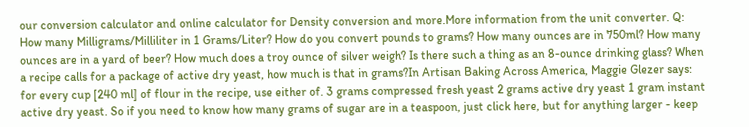our conversion calculator and online calculator for Density conversion and more.More information from the unit converter. Q: How many Milligrams/Milliliter in 1 Grams/Liter? How do you convert pounds to grams? How many ounces are in 750ml? How many ounces are in a yard of beer? How much does a troy ounce of silver weigh? Is there such a thing as an 8-ounce drinking glass? When a recipe calls for a package of active dry yeast, how much is that in grams?In Artisan Baking Across America, Maggie Glezer says: for every cup [240 ml] of flour in the recipe, use either of. 3 grams compressed fresh yeast 2 grams active dry yeast 1 gram instant active dry yeast. So if you need to know how many grams of sugar are in a teaspoon, just click here, but for anything larger - keep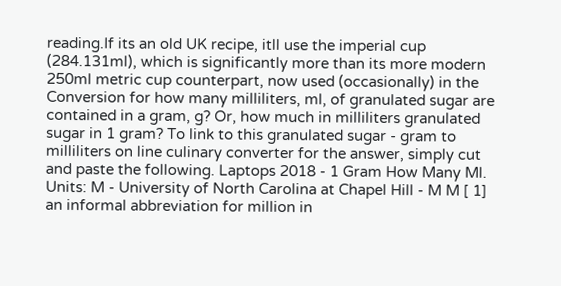reading.If its an old UK recipe, itll use the imperial cup (284.131ml), which is significantly more than its more modern 250ml metric cup counterpart, now used (occasionally) in the Conversion for how many milliliters, ml, of granulated sugar are contained in a gram, g? Or, how much in milliliters granulated sugar in 1 gram? To link to this granulated sugar - gram to milliliters on line culinary converter for the answer, simply cut and paste the following. Laptops 2018 - 1 Gram How Many Ml. Units: M - University of North Carolina at Chapel Hill - M M [ 1] an informal abbreviation for million in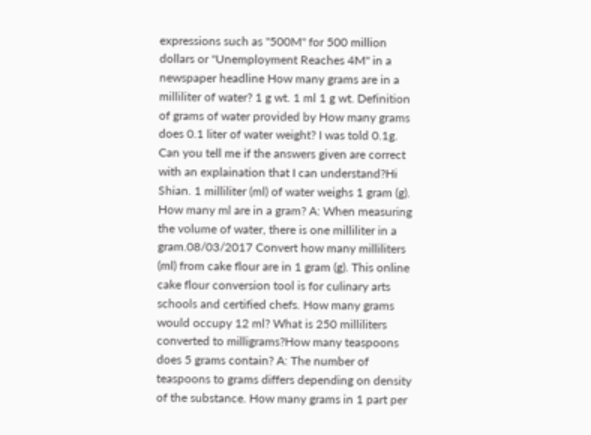expressions such as "500M" for 500 million dollars or "Unemployment Reaches 4M" in a newspaper headline How many grams are in a milliliter of water? 1 g wt. 1 ml 1 g wt. Definition of grams of water provided by How many grams does 0.1 liter of water weight? I was told 0.1g. Can you tell me if the answers given are correct with an explaination that I can understand?Hi Shian. 1 milliliter (ml) of water weighs 1 gram (g). How many ml are in a gram? A: When measuring the volume of water, there is one milliliter in a gram.08/03/2017 Convert how many milliliters (ml) from cake flour are in 1 gram (g). This online cake flour conversion tool is for culinary arts schools and certified chefs. How many grams would occupy 12 ml? What is 250 milliliters converted to milligrams?How many teaspoons does 5 grams contain? A: The number of teaspoons to grams differs depending on density of the substance. How many grams in 1 part per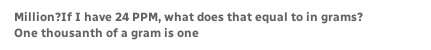Million?If I have 24 PPM, what does that equal to in grams? One thousanth of a gram is one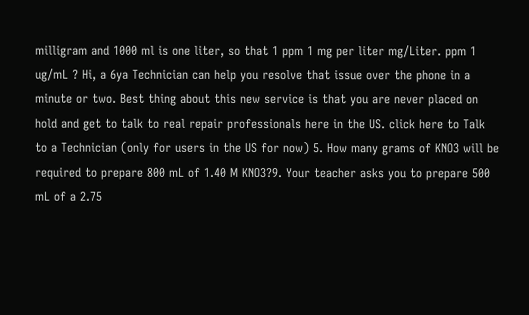milligram and 1000 ml is one liter, so that 1 ppm 1 mg per liter mg/Liter. ppm 1 ug/mL ? Hi, a 6ya Technician can help you resolve that issue over the phone in a minute or two. Best thing about this new service is that you are never placed on hold and get to talk to real repair professionals here in the US. click here to Talk to a Technician (only for users in the US for now) 5. How many grams of KNO3 will be required to prepare 800 mL of 1.40 M KNO3?9. Your teacher asks you to prepare 500 mL of a 2.75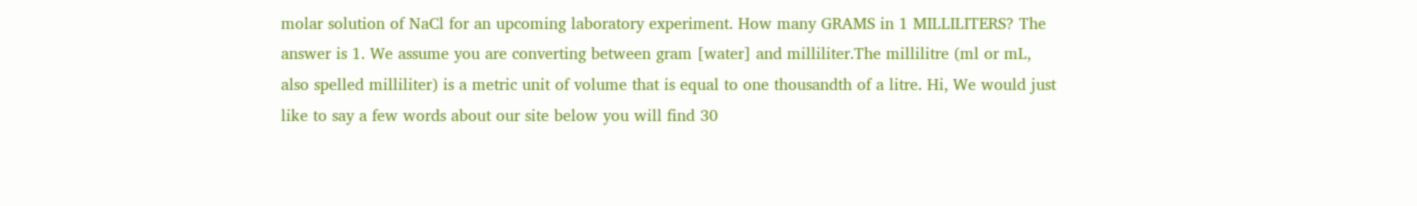molar solution of NaCl for an upcoming laboratory experiment. How many GRAMS in 1 MILLILITERS? The answer is 1. We assume you are converting between gram [water] and milliliter.The millilitre (ml or mL, also spelled milliliter) is a metric unit of volume that is equal to one thousandth of a litre. Hi, We would just like to say a few words about our site below you will find 30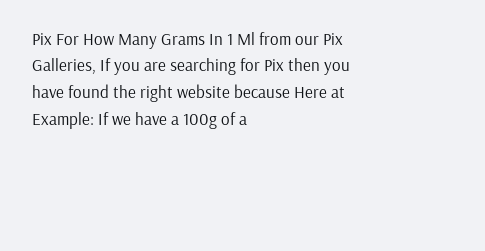Pix For How Many Grams In 1 Ml from our Pix Galleries, If you are searching for Pix then you have found the right website because Here at Example: If we have a 100g of a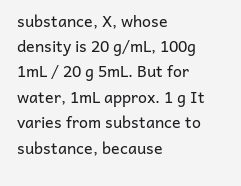substance, X, whose density is 20 g/mL, 100g 1mL / 20 g 5mL. But for water, 1mL approx. 1 g It varies from substance to substance, because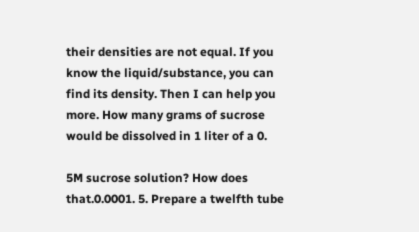their densities are not equal. If you know the liquid/substance, you can find its density. Then I can help you more. How many grams of sucrose would be dissolved in 1 liter of a 0.

5M sucrose solution? How does that.0.0001. 5. Prepare a twelfth tube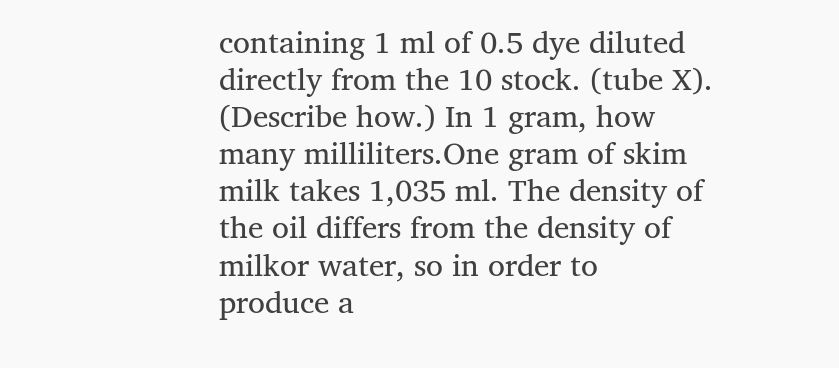containing 1 ml of 0.5 dye diluted directly from the 10 stock. (tube X). (Describe how.) In 1 gram, how many milliliters.One gram of skim milk takes 1,035 ml. The density of the oil differs from the density of milkor water, so in order to produce a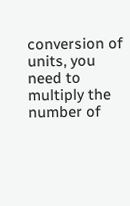conversion of units, you need to multiply the number of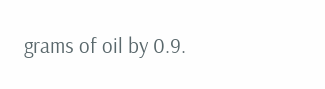grams of oil by 0.9.